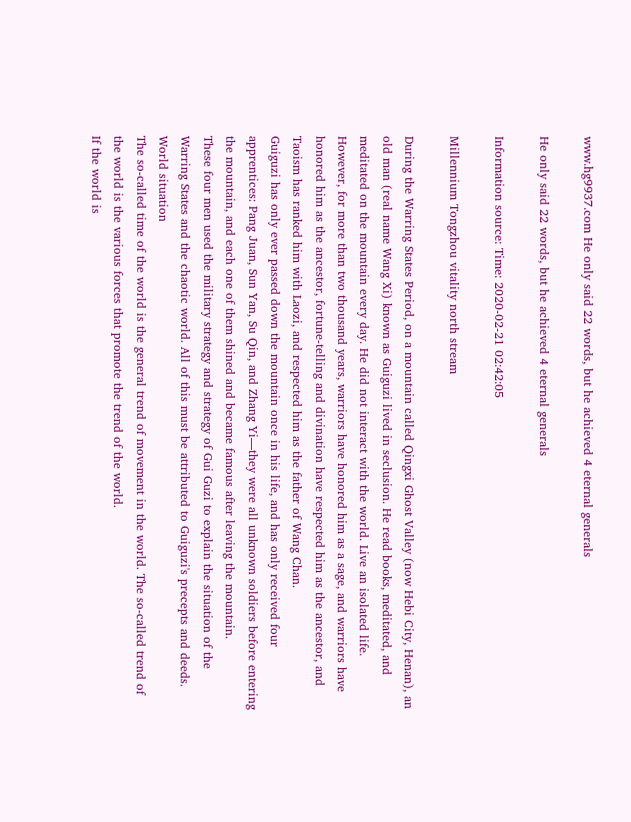www.hg9937.com He only said 22 words, but he achieved 4 eternal generals

He only said 22 words, but he achieved 4 eternal generals

Information source: Time: 2020-02-21 02:42:05

Millennium Tongzhou vitality north stream

During the Warring States Period, on a mountain called Qingxi Ghost Valley (now Hebi City, Henan), an old man (real name Wang Xi) known as Guiguzi lived in seclusion. He read books, meditated, and meditated on the mountain every day. He did not interact with the world. Live an isolated life.
However, for more than two thousand years, warriors have honored him as a sage, and warriors have honored him as the ancestor, fortune-telling and divination have respected him as the ancestor, and Taoism has ranked him with Laozi, and respected him as the father of Wang Chan.
Guiguzi has only ever passed down the mountain once in his life, and has only received four apprentices: Pang Juan, Sun Yan, Su Qin, and Zhang Yi—they were all unknown soldiers before entering the mountain, and each one of them shined and became famous after leaving the mountain.
These four men used the military strategy and strategy of Gui Guzi to explain the situation of the Warring States and the chaotic world. All of this must be attributed to Guiguzi's precepts and deeds.
World situation
The so-called time of the world is the general trend of movement in the world. The so-called trend of the world is the various forces that promote the trend of the world.
If the world is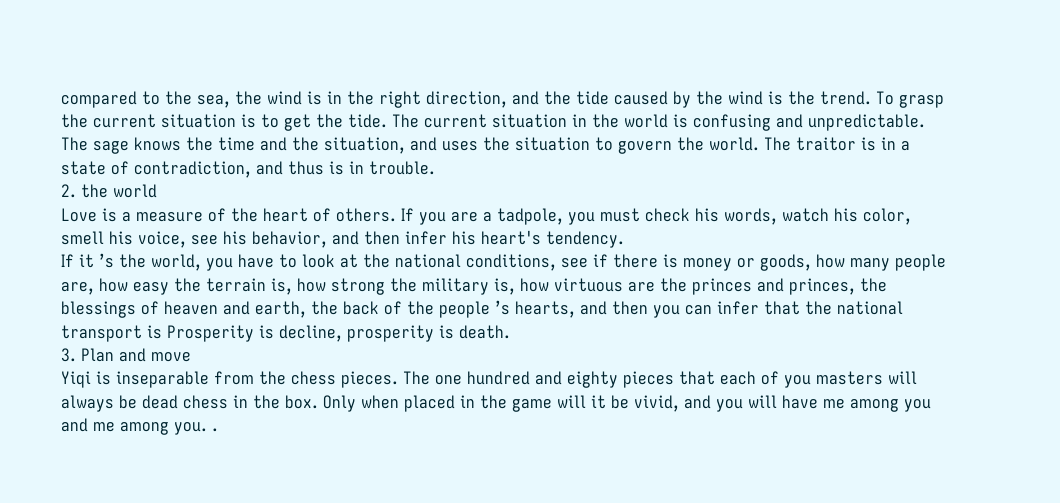compared to the sea, the wind is in the right direction, and the tide caused by the wind is the trend. To grasp the current situation is to get the tide. The current situation in the world is confusing and unpredictable. The sage knows the time and the situation, and uses the situation to govern the world. The traitor is in a state of contradiction, and thus is in trouble.
2. the world
Love is a measure of the heart of others. If you are a tadpole, you must check his words, watch his color, smell his voice, see his behavior, and then infer his heart's tendency.
If it ’s the world, you have to look at the national conditions, see if there is money or goods, how many people are, how easy the terrain is, how strong the military is, how virtuous are the princes and princes, the blessings of heaven and earth, the back of the people ’s hearts, and then you can infer that the national transport is Prosperity is decline, prosperity is death.
3. Plan and move
Yiqi is inseparable from the chess pieces. The one hundred and eighty pieces that each of you masters will always be dead chess in the box. Only when placed in the game will it be vivid, and you will have me among you and me among you. .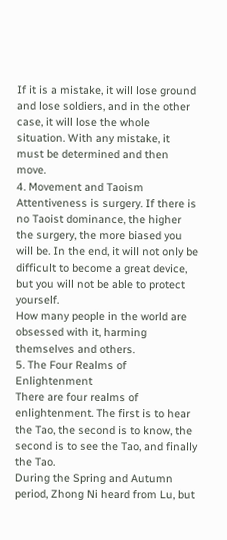If it is a mistake, it will lose ground and lose soldiers, and in the other case, it will lose the whole situation. With any mistake, it must be determined and then move.
4. Movement and Taoism
Attentiveness is surgery. If there is no Taoist dominance, the higher the surgery, the more biased you will be. In the end, it will not only be difficult to become a great device, but you will not be able to protect yourself.
How many people in the world are obsessed with it, harming themselves and others.
5. The Four Realms of Enlightenment
There are four realms of enlightenment. The first is to hear the Tao, the second is to know, the second is to see the Tao, and finally the Tao.
During the Spring and Autumn period, Zhong Ni heard from Lu, but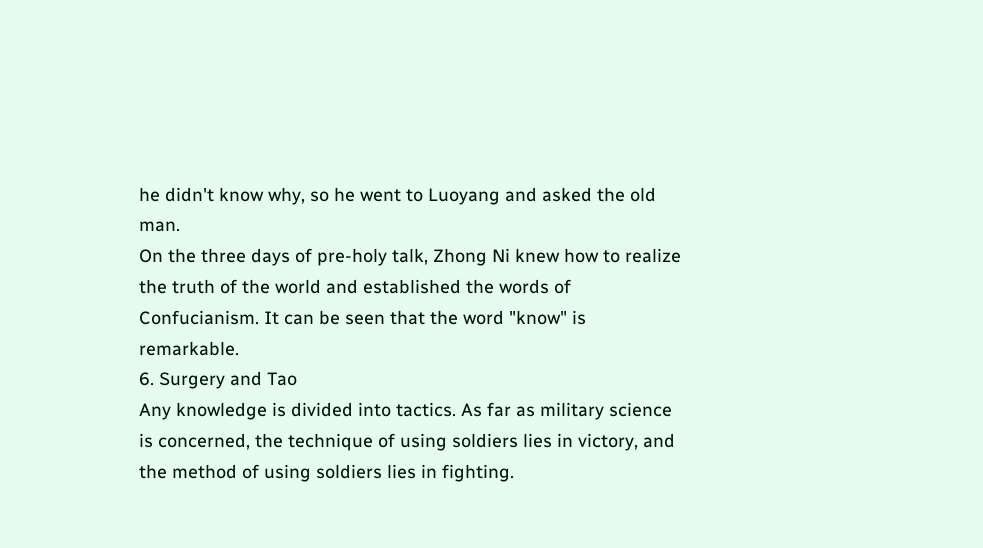he didn't know why, so he went to Luoyang and asked the old man.
On the three days of pre-holy talk, Zhong Ni knew how to realize the truth of the world and established the words of Confucianism. It can be seen that the word "know" is remarkable.
6. Surgery and Tao
Any knowledge is divided into tactics. As far as military science is concerned, the technique of using soldiers lies in victory, and the method of using soldiers lies in fighting.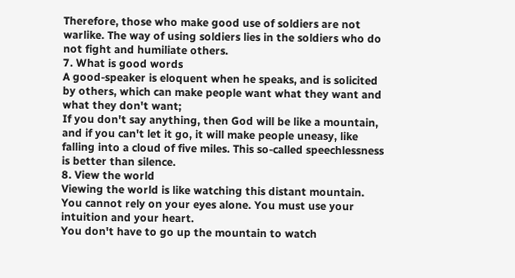Therefore, those who make good use of soldiers are not warlike. The way of using soldiers lies in the soldiers who do not fight and humiliate others.
7. What is good words
A good-speaker is eloquent when he speaks, and is solicited by others, which can make people want what they want and what they don't want;
If you don't say anything, then God will be like a mountain, and if you can't let it go, it will make people uneasy, like falling into a cloud of five miles. This so-called speechlessness is better than silence.
8. View the world
Viewing the world is like watching this distant mountain. You cannot rely on your eyes alone. You must use your intuition and your heart.
You don't have to go up the mountain to watch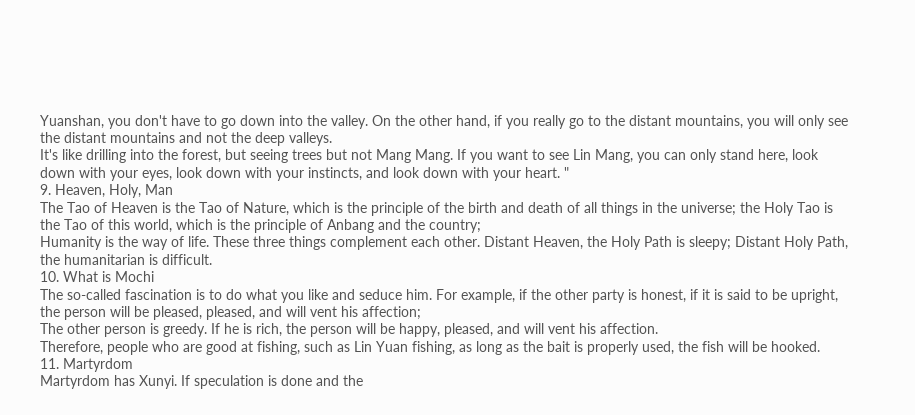Yuanshan, you don't have to go down into the valley. On the other hand, if you really go to the distant mountains, you will only see the distant mountains and not the deep valleys.
It's like drilling into the forest, but seeing trees but not Mang Mang. If you want to see Lin Mang, you can only stand here, look down with your eyes, look down with your instincts, and look down with your heart. "
9. Heaven, Holy, Man
The Tao of Heaven is the Tao of Nature, which is the principle of the birth and death of all things in the universe; the Holy Tao is the Tao of this world, which is the principle of Anbang and the country;
Humanity is the way of life. These three things complement each other. Distant Heaven, the Holy Path is sleepy; Distant Holy Path, the humanitarian is difficult.
10. What is Mochi
The so-called fascination is to do what you like and seduce him. For example, if the other party is honest, if it is said to be upright, the person will be pleased, pleased, and will vent his affection;
The other person is greedy. If he is rich, the person will be happy, pleased, and will vent his affection.
Therefore, people who are good at fishing, such as Lin Yuan fishing, as long as the bait is properly used, the fish will be hooked.
11. Martyrdom
Martyrdom has Xunyi. If speculation is done and the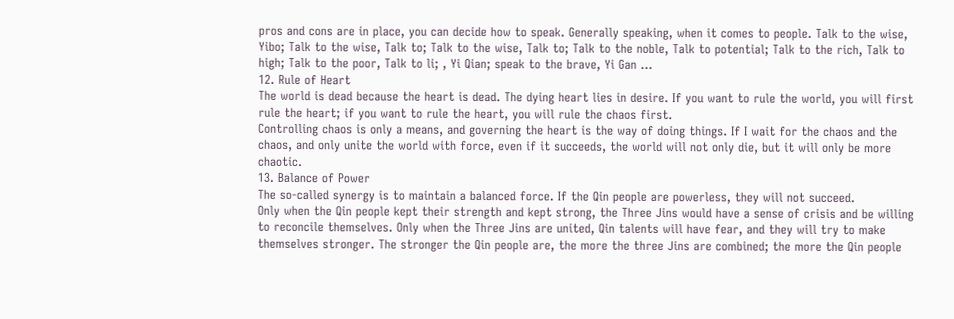pros and cons are in place, you can decide how to speak. Generally speaking, when it comes to people. Talk to the wise, Yibo; Talk to the wise, Talk to; Talk to the wise, Talk to; Talk to the noble, Talk to potential; Talk to the rich, Talk to high; Talk to the poor, Talk to li; , Yi Qian; speak to the brave, Yi Gan ...
12. Rule of Heart
The world is dead because the heart is dead. The dying heart lies in desire. If you want to rule the world, you will first rule the heart; if you want to rule the heart, you will rule the chaos first.
Controlling chaos is only a means, and governing the heart is the way of doing things. If I wait for the chaos and the chaos, and only unite the world with force, even if it succeeds, the world will not only die, but it will only be more chaotic.
13. Balance of Power
The so-called synergy is to maintain a balanced force. If the Qin people are powerless, they will not succeed.
Only when the Qin people kept their strength and kept strong, the Three Jins would have a sense of crisis and be willing to reconcile themselves. Only when the Three Jins are united, Qin talents will have fear, and they will try to make themselves stronger. The stronger the Qin people are, the more the three Jins are combined; the more the Qin people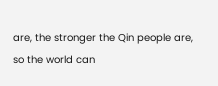are, the stronger the Qin people are, so the world can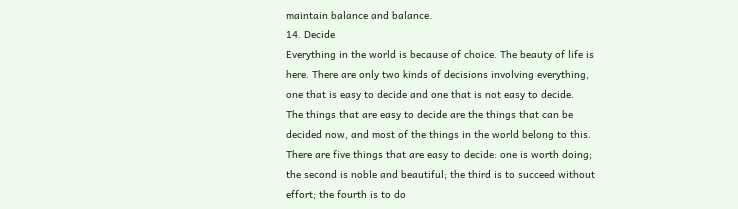maintain balance and balance.
14. Decide
Everything in the world is because of choice. The beauty of life is here. There are only two kinds of decisions involving everything, one that is easy to decide and one that is not easy to decide.
The things that are easy to decide are the things that can be decided now, and most of the things in the world belong to this.
There are five things that are easy to decide: one is worth doing; the second is noble and beautiful; the third is to succeed without effort; the fourth is to do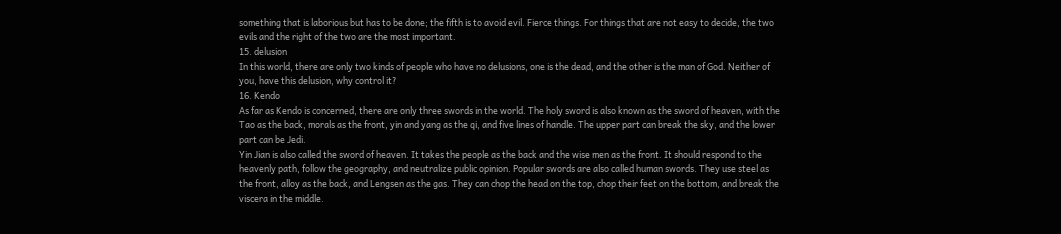something that is laborious but has to be done; the fifth is to avoid evil. Fierce things. For things that are not easy to decide, the two evils and the right of the two are the most important.
15. delusion
In this world, there are only two kinds of people who have no delusions, one is the dead, and the other is the man of God. Neither of you, have this delusion, why control it?
16. Kendo
As far as Kendo is concerned, there are only three swords in the world. The holy sword is also known as the sword of heaven, with the Tao as the back, morals as the front, yin and yang as the qi, and five lines of handle. The upper part can break the sky, and the lower part can be Jedi.
Yin Jian is also called the sword of heaven. It takes the people as the back and the wise men as the front. It should respond to the heavenly path, follow the geography, and neutralize public opinion. Popular swords are also called human swords. They use steel as the front, alloy as the back, and Lengsen as the gas. They can chop the head on the top, chop their feet on the bottom, and break the viscera in the middle.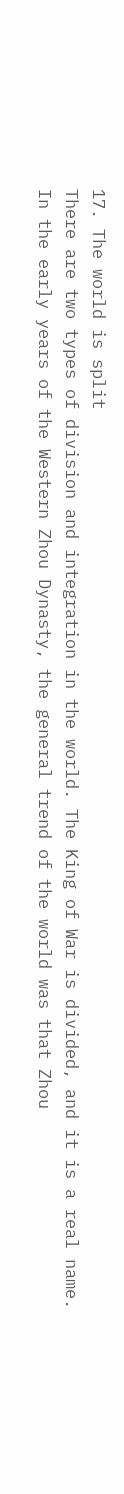17. The world is split
There are two types of division and integration in the world. The King of War is divided, and it is a real name.
In the early years of the Western Zhou Dynasty, the general trend of the world was that Zhou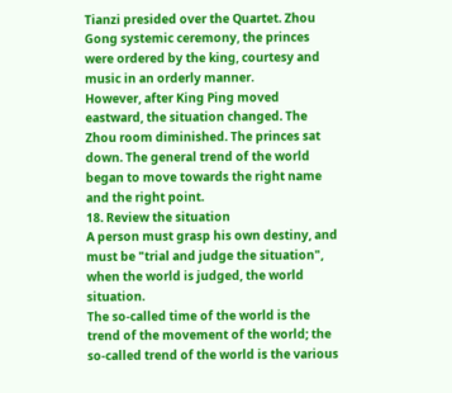Tianzi presided over the Quartet. Zhou Gong systemic ceremony, the princes were ordered by the king, courtesy and music in an orderly manner.
However, after King Ping moved eastward, the situation changed. The Zhou room diminished. The princes sat down. The general trend of the world began to move towards the right name and the right point.
18. Review the situation
A person must grasp his own destiny, and must be "trial and judge the situation", when the world is judged, the world situation.
The so-called time of the world is the trend of the movement of the world; the so-called trend of the world is the various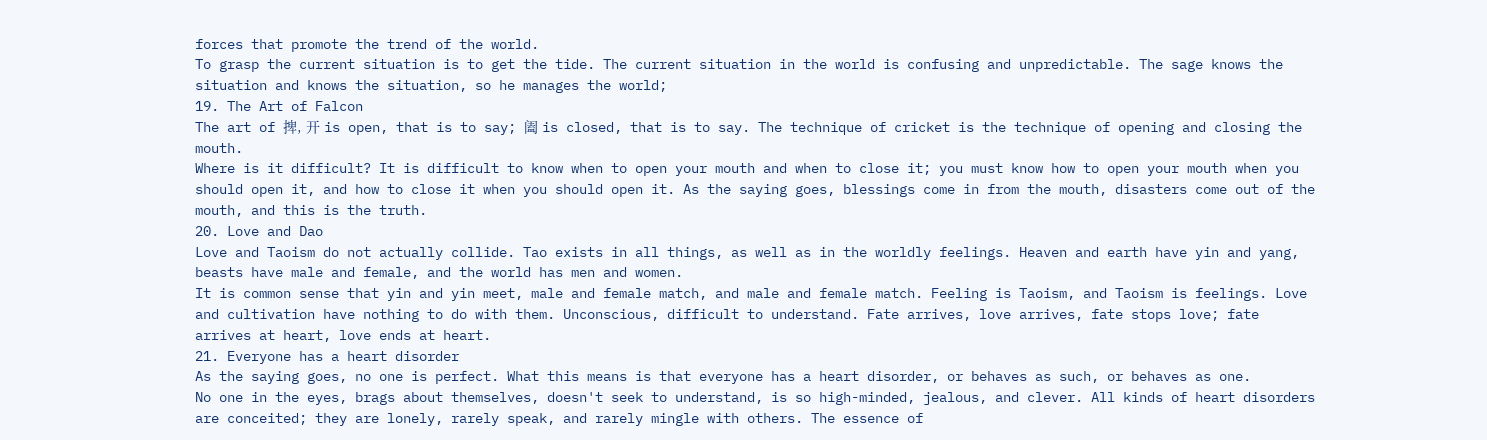forces that promote the trend of the world.
To grasp the current situation is to get the tide. The current situation in the world is confusing and unpredictable. The sage knows the situation and knows the situation, so he manages the world;
19. The Art of Falcon
The art of 捭, 开 is open, that is to say; 阖 is closed, that is to say. The technique of cricket is the technique of opening and closing the mouth.
Where is it difficult? It is difficult to know when to open your mouth and when to close it; you must know how to open your mouth when you should open it, and how to close it when you should open it. As the saying goes, blessings come in from the mouth, disasters come out of the mouth, and this is the truth.
20. Love and Dao
Love and Taoism do not actually collide. Tao exists in all things, as well as in the worldly feelings. Heaven and earth have yin and yang, beasts have male and female, and the world has men and women.
It is common sense that yin and yin meet, male and female match, and male and female match. Feeling is Taoism, and Taoism is feelings. Love and cultivation have nothing to do with them. Unconscious, difficult to understand. Fate arrives, love arrives, fate stops love; fate arrives at heart, love ends at heart.
21. Everyone has a heart disorder
As the saying goes, no one is perfect. What this means is that everyone has a heart disorder, or behaves as such, or behaves as one.
No one in the eyes, brags about themselves, doesn't seek to understand, is so high-minded, jealous, and clever. All kinds of heart disorders are conceited; they are lonely, rarely speak, and rarely mingle with others. The essence of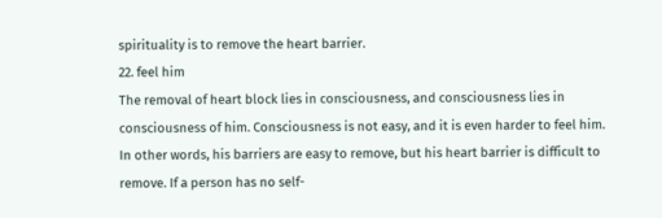spirituality is to remove the heart barrier.
22. feel him
The removal of heart block lies in consciousness, and consciousness lies in consciousness of him. Consciousness is not easy, and it is even harder to feel him.
In other words, his barriers are easy to remove, but his heart barrier is difficult to remove. If a person has no self-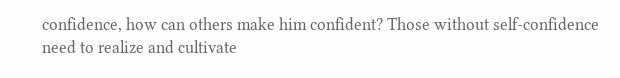confidence, how can others make him confident? Those without self-confidence need to realize and cultivate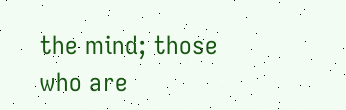the mind; those who are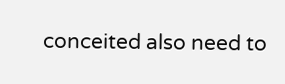conceited also need to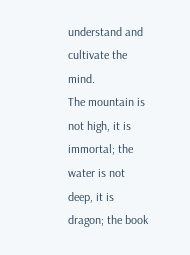understand and cultivate the mind.
The mountain is not high, it is immortal; the water is not deep, it is dragon; the book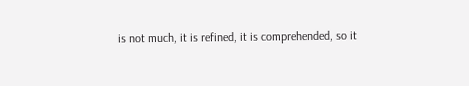is not much, it is refined, it is comprehended, so it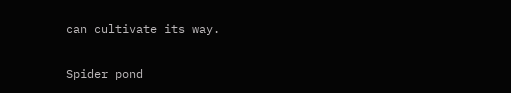can cultivate its way.

Spider pond